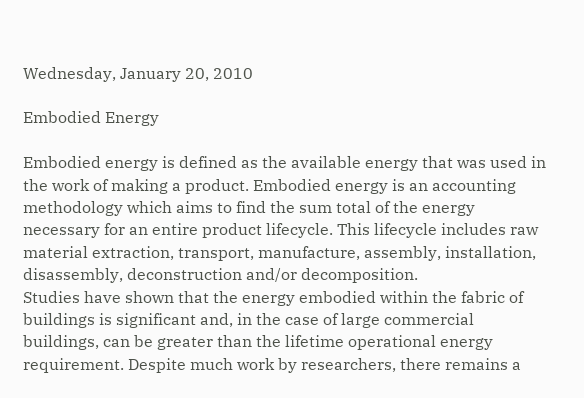Wednesday, January 20, 2010

Embodied Energy

Embodied energy is defined as the available energy that was used in the work of making a product. Embodied energy is an accounting methodology which aims to find the sum total of the energy necessary for an entire product lifecycle. This lifecycle includes raw material extraction, transport, manufacture, assembly, installation, disassembly, deconstruction and/or decomposition.
Studies have shown that the energy embodied within the fabric of buildings is significant and, in the case of large commercial buildings, can be greater than the lifetime operational energy requirement. Despite much work by researchers, there remains a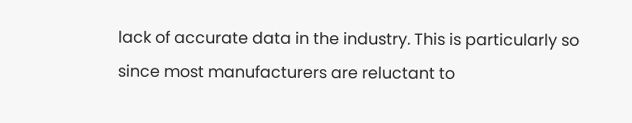lack of accurate data in the industry. This is particularly so since most manufacturers are reluctant to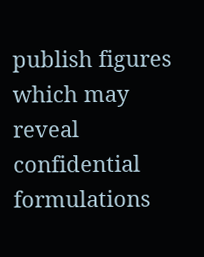publish figures which may reveal confidential formulations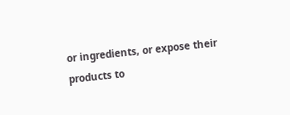or ingredients, or expose their products to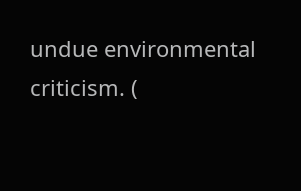undue environmental criticism. (